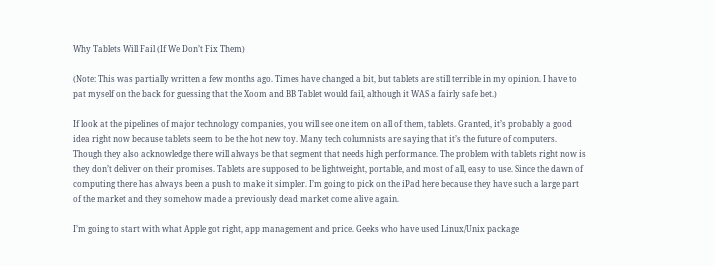Why Tablets Will Fail (If We Don’t Fix Them)

(Note: This was partially written a few months ago. Times have changed a bit, but tablets are still terrible in my opinion. I have to pat myself on the back for guessing that the Xoom and BB Tablet would fail, although it WAS a fairly safe bet.)

If look at the pipelines of major technology companies, you will see one item on all of them, tablets. Granted, it’s probably a good idea right now because tablets seem to be the hot new toy. Many tech columnists are saying that it’s the future of computers. Though they also acknowledge there will always be that segment that needs high performance. The problem with tablets right now is they don’t deliver on their promises. Tablets are supposed to be lightweight, portable, and most of all, easy to use. Since the dawn of computing there has always been a push to make it simpler. I’m going to pick on the iPad here because they have such a large part of the market and they somehow made a previously dead market come alive again.

I’m going to start with what Apple got right, app management and price. Geeks who have used Linux/Unix package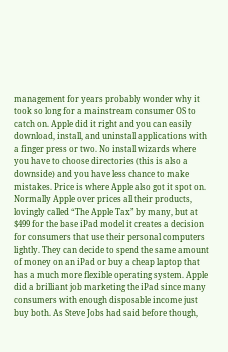management for years probably wonder why it took so long for a mainstream consumer OS to catch on. Apple did it right and you can easily download, install, and uninstall applications with a finger press or two. No install wizards where you have to choose directories (this is also a downside) and you have less chance to make mistakes. Price is where Apple also got it spot on. Normally Apple over prices all their products, lovingly called “The Apple Tax” by many, but at $499 for the base iPad model it creates a decision for consumers that use their personal computers lightly. They can decide to spend the same amount of money on an iPad or buy a cheap laptop that has a much more flexible operating system. Apple did a brilliant job marketing the iPad since many consumers with enough disposable income just buy both. As Steve Jobs had said before though,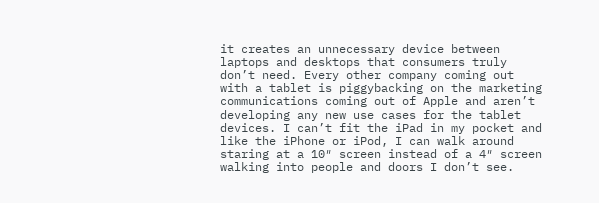it creates an unnecessary device between laptops and desktops that consumers truly don’t need. Every other company coming out with a tablet is piggybacking on the marketing communications coming out of Apple and aren’t developing any new use cases for the tablet devices. I can’t fit the iPad in my pocket and like the iPhone or iPod, I can walk around staring at a 10″ screen instead of a 4″ screen walking into people and doors I don’t see.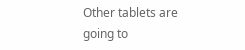Other tablets are going to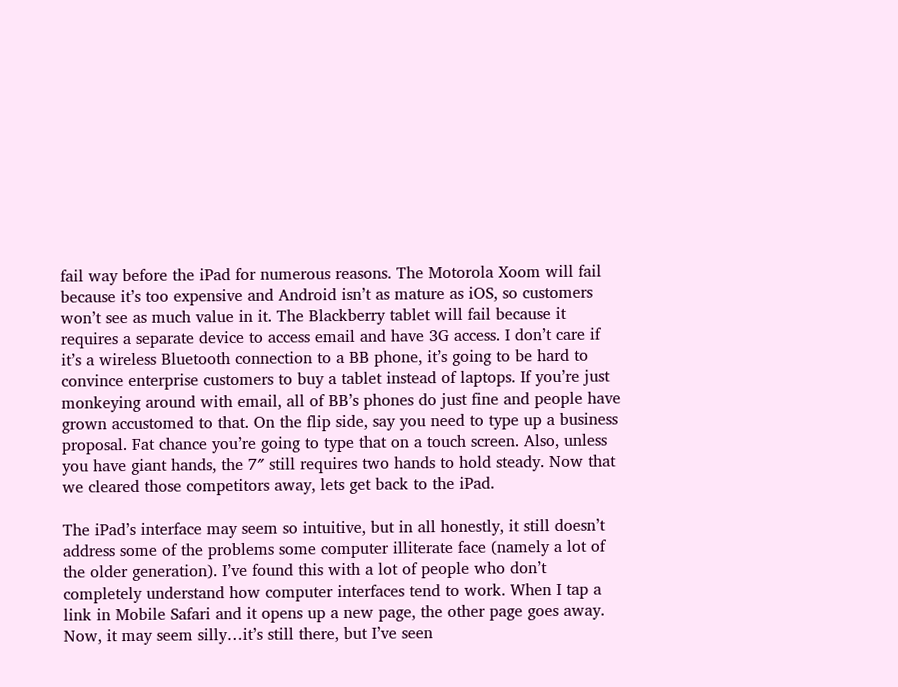fail way before the iPad for numerous reasons. The Motorola Xoom will fail because it’s too expensive and Android isn’t as mature as iOS, so customers won’t see as much value in it. The Blackberry tablet will fail because it requires a separate device to access email and have 3G access. I don’t care if it’s a wireless Bluetooth connection to a BB phone, it’s going to be hard to convince enterprise customers to buy a tablet instead of laptops. If you’re just monkeying around with email, all of BB’s phones do just fine and people have grown accustomed to that. On the flip side, say you need to type up a business proposal. Fat chance you’re going to type that on a touch screen. Also, unless you have giant hands, the 7″ still requires two hands to hold steady. Now that we cleared those competitors away, lets get back to the iPad.

The iPad’s interface may seem so intuitive, but in all honestly, it still doesn’t address some of the problems some computer illiterate face (namely a lot of the older generation). I’ve found this with a lot of people who don’t completely understand how computer interfaces tend to work. When I tap a link in Mobile Safari and it opens up a new page, the other page goes away. Now, it may seem silly…it’s still there, but I’ve seen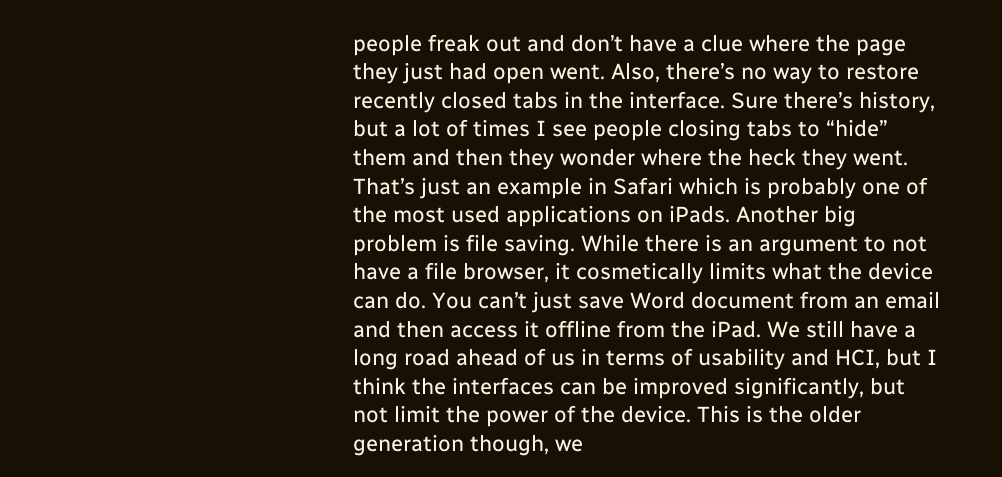people freak out and don’t have a clue where the page they just had open went. Also, there’s no way to restore recently closed tabs in the interface. Sure there’s history, but a lot of times I see people closing tabs to “hide” them and then they wonder where the heck they went. That’s just an example in Safari which is probably one of the most used applications on iPads. Another big problem is file saving. While there is an argument to not have a file browser, it cosmetically limits what the device can do. You can’t just save Word document from an email and then access it offline from the iPad. We still have a long road ahead of us in terms of usability and HCI, but I think the interfaces can be improved significantly, but not limit the power of the device. This is the older generation though, we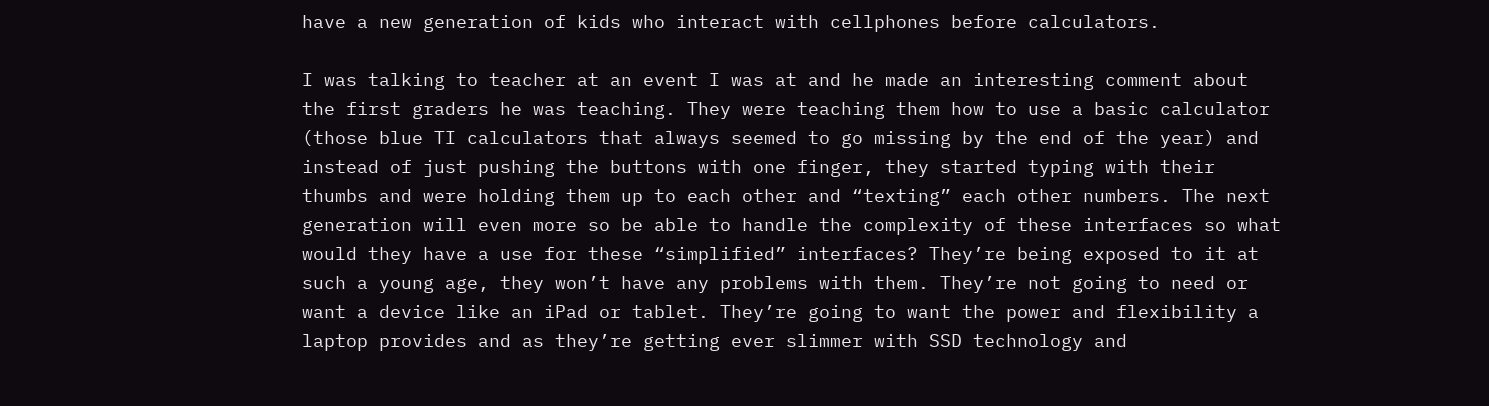have a new generation of kids who interact with cellphones before calculators.

I was talking to teacher at an event I was at and he made an interesting comment about the first graders he was teaching. They were teaching them how to use a basic calculator (those blue TI calculators that always seemed to go missing by the end of the year) and instead of just pushing the buttons with one finger, they started typing with their thumbs and were holding them up to each other and “texting” each other numbers. The next generation will even more so be able to handle the complexity of these interfaces so what would they have a use for these “simplified” interfaces? They’re being exposed to it at such a young age, they won’t have any problems with them. They’re not going to need or want a device like an iPad or tablet. They’re going to want the power and flexibility a laptop provides and as they’re getting ever slimmer with SSD technology and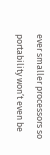ever smaller processors so portability won’t even be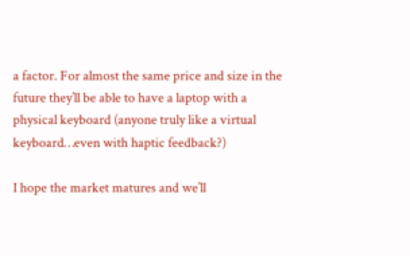a factor. For almost the same price and size in the future they’ll be able to have a laptop with a physical keyboard (anyone truly like a virtual keyboard…even with haptic feedback?)

I hope the market matures and we’ll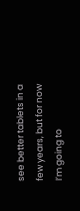see better tablets in a few years, but for now I’m going to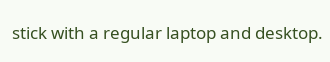stick with a regular laptop and desktop.